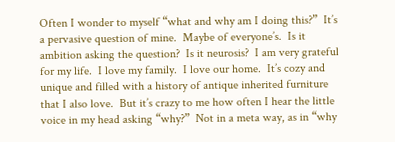Often I wonder to myself “what and why am I doing this?”  It’s a pervasive question of mine.  Maybe of everyone’s.  Is it ambition asking the question?  Is it neurosis?  I am very grateful for my life.  I love my family.  I love our home.  It’s cozy and unique and filled with a history of antique inherited furniture that I also love.  But it’s crazy to me how often I hear the little voice in my head asking “why?”  Not in a meta way, as in “why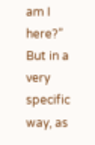am I here?”  But in a very specific way, as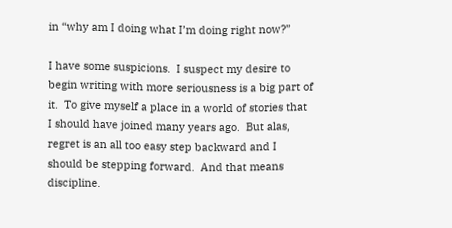in “why am I doing what I’m doing right now?”

I have some suspicions.  I suspect my desire to begin writing with more seriousness is a big part of it.  To give myself a place in a world of stories that I should have joined many years ago.  But alas, regret is an all too easy step backward and I should be stepping forward.  And that means discipline.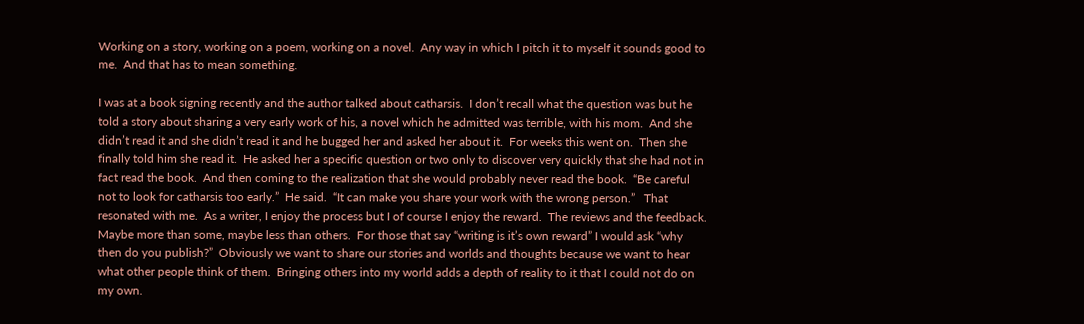Working on a story, working on a poem, working on a novel.  Any way in which I pitch it to myself it sounds good to me.  And that has to mean something.

I was at a book signing recently and the author talked about catharsis.  I don’t recall what the question was but he told a story about sharing a very early work of his, a novel which he admitted was terrible, with his mom.  And she didn’t read it and she didn’t read it and he bugged her and asked her about it.  For weeks this went on.  Then she finally told him she read it.  He asked her a specific question or two only to discover very quickly that she had not in fact read the book.  And then coming to the realization that she would probably never read the book.  “Be careful not to look for catharsis too early.”  He said.  “It can make you share your work with the wrong person.”   That resonated with me.  As a writer, I enjoy the process but I of course I enjoy the reward.  The reviews and the feedback.  Maybe more than some, maybe less than others.  For those that say “writing is it’s own reward” I would ask “why then do you publish?”  Obviously we want to share our stories and worlds and thoughts because we want to hear what other people think of them.  Bringing others into my world adds a depth of reality to it that I could not do on my own.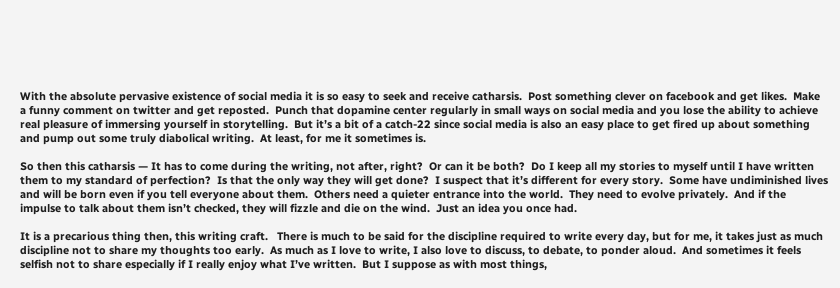With the absolute pervasive existence of social media it is so easy to seek and receive catharsis.  Post something clever on facebook and get likes.  Make a funny comment on twitter and get reposted.  Punch that dopamine center regularly in small ways on social media and you lose the ability to achieve real pleasure of immersing yourself in storytelling.  But it’s a bit of a catch-22 since social media is also an easy place to get fired up about something and pump out some truly diabolical writing.  At least, for me it sometimes is.

So then this catharsis — It has to come during the writing, not after, right?  Or can it be both?  Do I keep all my stories to myself until I have written them to my standard of perfection?  Is that the only way they will get done?  I suspect that it’s different for every story.  Some have undiminished lives and will be born even if you tell everyone about them.  Others need a quieter entrance into the world.  They need to evolve privately.  And if the impulse to talk about them isn’t checked, they will fizzle and die on the wind.  Just an idea you once had.

It is a precarious thing then, this writing craft.   There is much to be said for the discipline required to write every day, but for me, it takes just as much discipline not to share my thoughts too early.  As much as I love to write, I also love to discuss, to debate, to ponder aloud.  And sometimes it feels selfish not to share especially if I really enjoy what I’ve written.  But I suppose as with most things,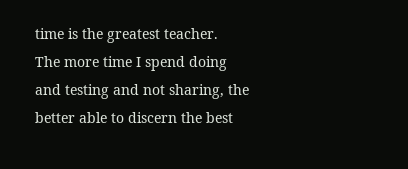time is the greatest teacher.  The more time I spend doing and testing and not sharing, the better able to discern the best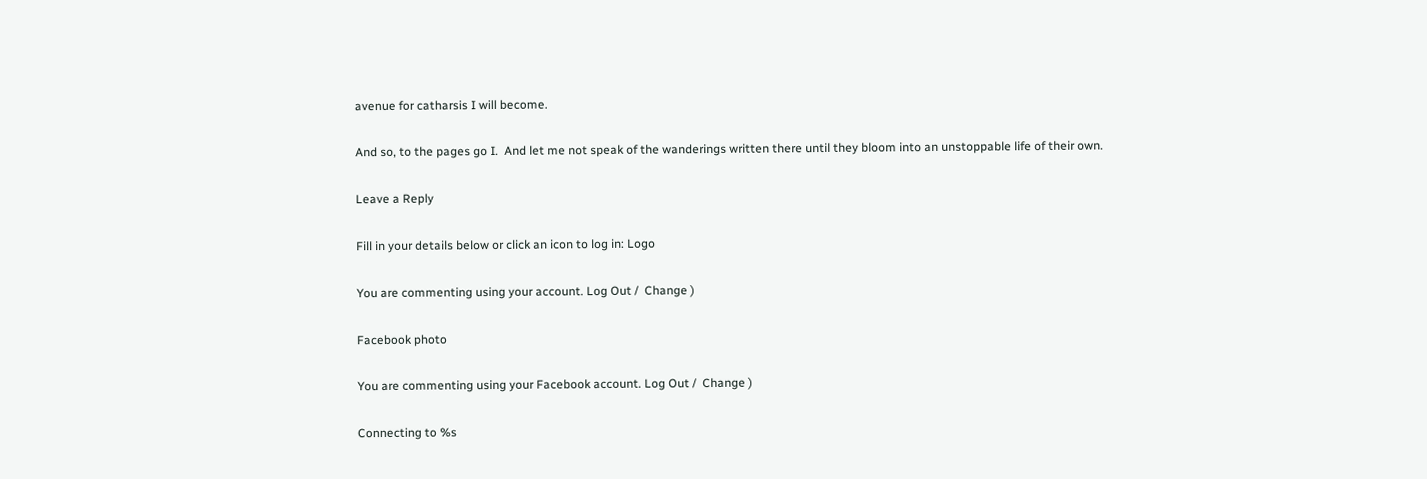avenue for catharsis I will become.

And so, to the pages go I.  And let me not speak of the wanderings written there until they bloom into an unstoppable life of their own.

Leave a Reply

Fill in your details below or click an icon to log in: Logo

You are commenting using your account. Log Out /  Change )

Facebook photo

You are commenting using your Facebook account. Log Out /  Change )

Connecting to %s